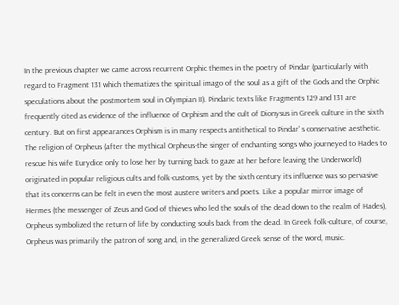In the previous chapter we came across recurrent Orphic themes in the poetry of Pindar (particularly with regard to Fragment 131 which thematizes the spiritual imago of the soul as a gift of the Gods and the Orphic speculations about the postmortem soul in Olympian II). Pindaric texts like Fragments 129 and 131 are frequently cited as evidence of the influence of Orphism and the cult of Dionysus in Greek culture in the sixth century. But on first appearances Orphism is in many respects antithetical to Pindar' s conservative aesthetic. The religion of Orpheus (after the mythical Orpheus-the singer of enchanting songs who journeyed to Hades to rescue his wife Eurydice only to lose her by turning back to gaze at her before leaving the Underworld) originated in popular religious cults and folk-customs, yet by the sixth century its influence was so pervasive that its concerns can be felt in even the most austere writers and poets. Like a popular mirror image of Hermes (the messenger of Zeus and God of thieves who led the souls of the dead down to the realm of Hades), Orpheus symbolized the return of life by conducting souls back from the dead. In Greek folk-culture, of course, Orpheus was primarily the patron of song and, in the generalized Greek sense of the word, music.